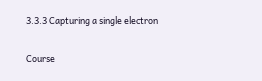3.3.3 Capturing a single electron

Course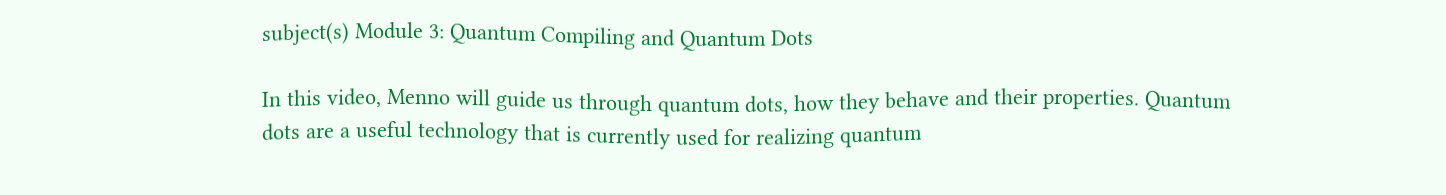subject(s) Module 3: Quantum Compiling and Quantum Dots

In this video, Menno will guide us through quantum dots, how they behave and their properties. Quantum dots are a useful technology that is currently used for realizing quantum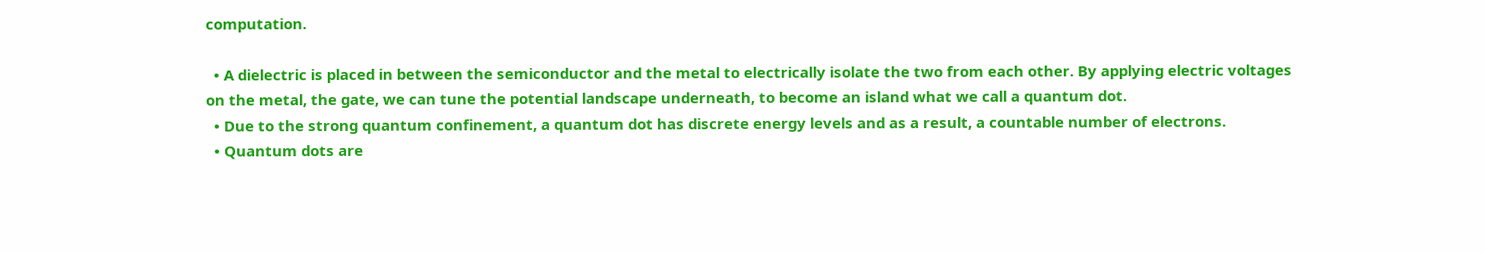computation.

  • A dielectric is placed in between the semiconductor and the metal to electrically isolate the two from each other. By applying electric voltages on the metal, the gate, we can tune the potential landscape underneath, to become an island what we call a quantum dot.
  • Due to the strong quantum confinement, a quantum dot has discrete energy levels and as a result, a countable number of electrons.
  • Quantum dots are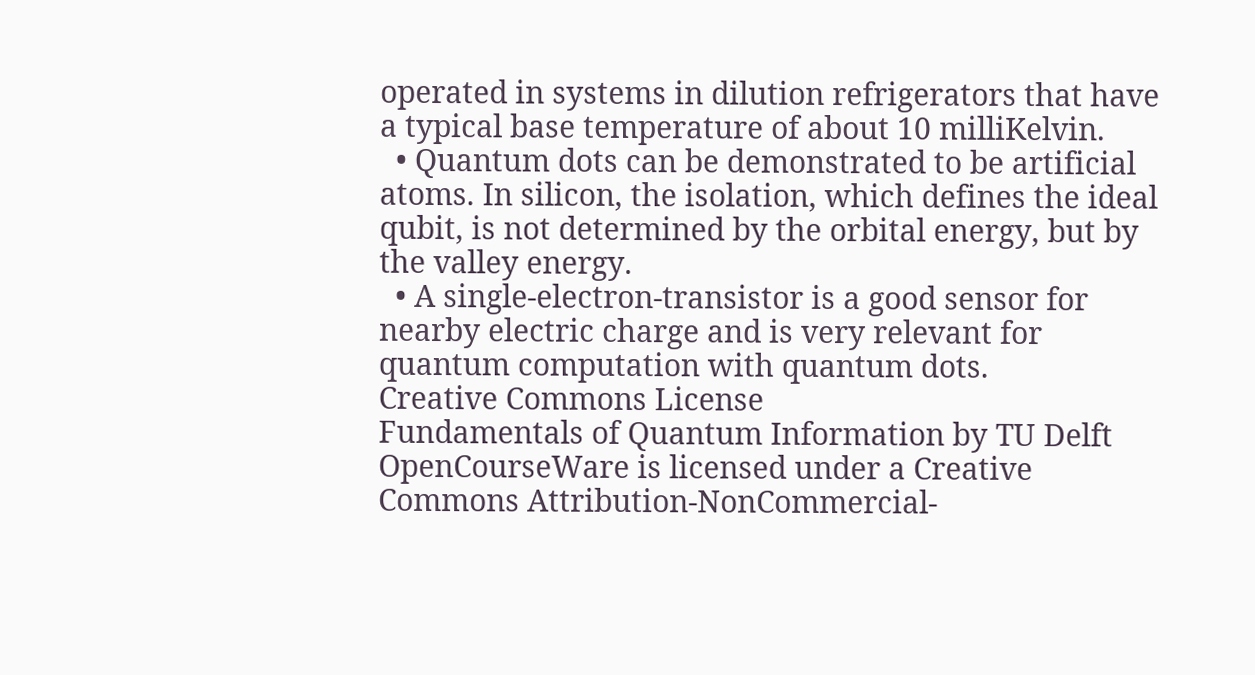operated in systems in dilution refrigerators that have a typical base temperature of about 10 milliKelvin.
  • Quantum dots can be demonstrated to be artificial atoms. In silicon, the isolation, which defines the ideal qubit, is not determined by the orbital energy, but by the valley energy.
  • A single-electron-transistor is a good sensor for nearby electric charge and is very relevant for quantum computation with quantum dots.
Creative Commons License
Fundamentals of Quantum Information by TU Delft OpenCourseWare is licensed under a Creative Commons Attribution-NonCommercial-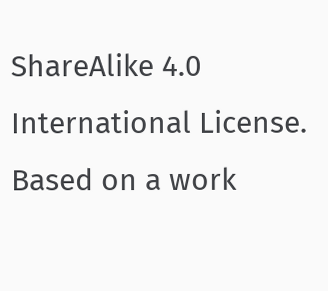ShareAlike 4.0 International License.
Based on a work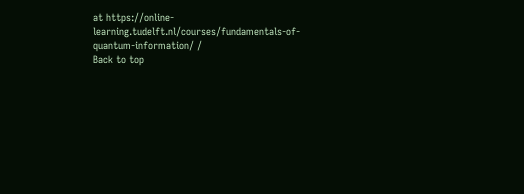at https://online-learning.tudelft.nl/courses/fundamentals-of-quantum-information/ /
Back to top